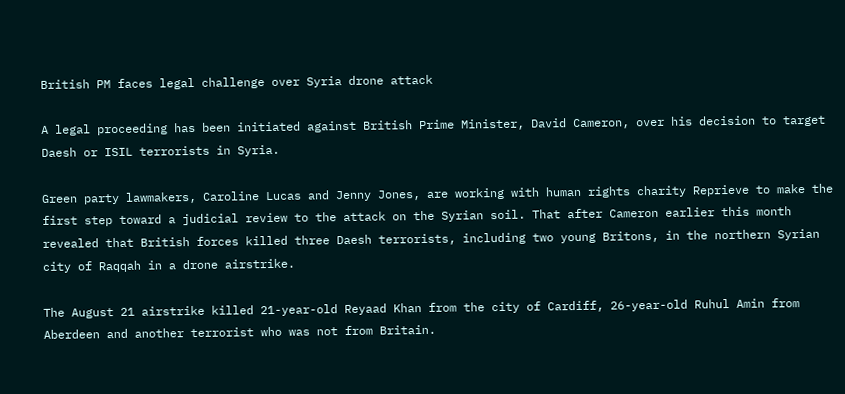British PM faces legal challenge over Syria drone attack

A legal proceeding has been initiated against British Prime Minister, David Cameron, over his decision to target Daesh or ISIL terrorists in Syria.

Green party lawmakers, Caroline Lucas and Jenny Jones, are working with human rights charity Reprieve to make the first step toward a judicial review to the attack on the Syrian soil. That after Cameron earlier this month revealed that British forces killed three Daesh terrorists, including two young Britons, in the northern Syrian city of Raqqah in a drone airstrike.

The August 21 airstrike killed 21-year-old Reyaad Khan from the city of Cardiff, 26-year-old Ruhul Amin from Aberdeen and another terrorist who was not from Britain.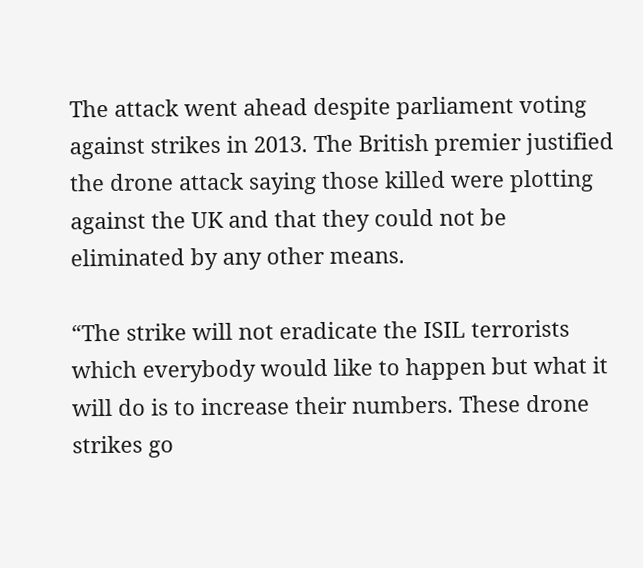The attack went ahead despite parliament voting against strikes in 2013. The British premier justified the drone attack saying those killed were plotting against the UK and that they could not be eliminated by any other means.

“The strike will not eradicate the ISIL terrorists which everybody would like to happen but what it will do is to increase their numbers. These drone strikes go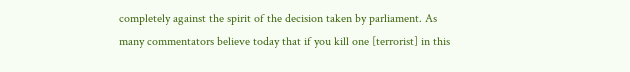completely against the spirit of the decision taken by parliament. As many commentators believe today that if you kill one [terrorist] in this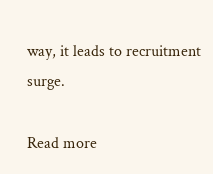way, it leads to recruitment surge.

Read more